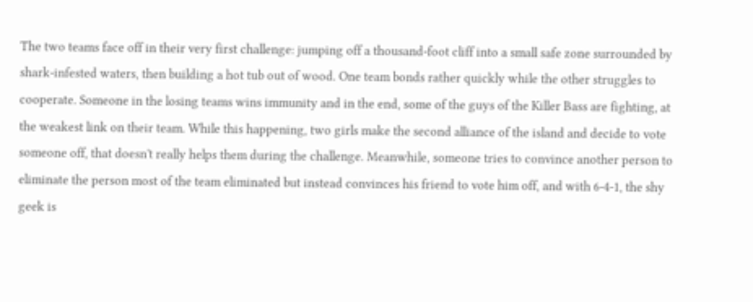The two teams face off in their very first challenge: jumping off a thousand-foot cliff into a small safe zone surrounded by shark-infested waters, then building a hot tub out of wood. One team bonds rather quickly while the other struggles to cooperate. Someone in the losing teams wins immunity and in the end, some of the guys of the Killer Bass are fighting, at the weakest link on their team. While this happening, two girls make the second alliance of the island and decide to vote someone off, that doesn't really helps them during the challenge. Meanwhile, someone tries to convince another person to eliminate the person most of the team eliminated but instead convinces his friend to vote him off, and with 6-4-1, the shy geek is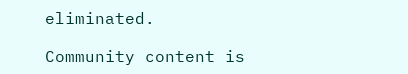eliminated.

Community content is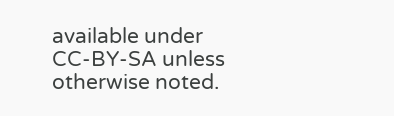available under CC-BY-SA unless otherwise noted.